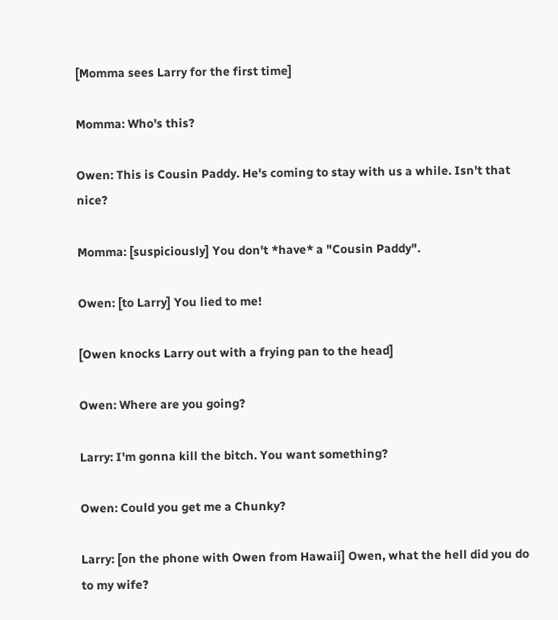[Momma sees Larry for the first time]

Momma: Who's this?

Owen: This is Cousin Paddy. He's coming to stay with us a while. Isn't that nice?

Momma: [suspiciously] You don't *have* a "Cousin Paddy".

Owen: [to Larry] You lied to me!

[Owen knocks Larry out with a frying pan to the head]

Owen: Where are you going?

Larry: I'm gonna kill the bitch. You want something?

Owen: Could you get me a Chunky?

Larry: [on the phone with Owen from Hawaii] Owen, what the hell did you do to my wife?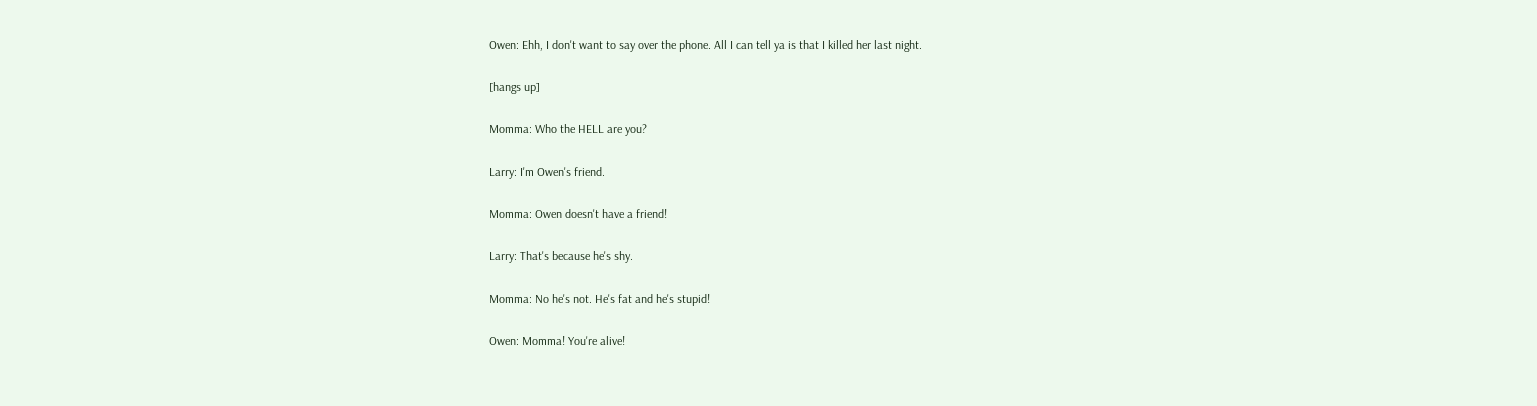Owen: Ehh, I don't want to say over the phone. All I can tell ya is that I killed her last night.

[hangs up]

Momma: Who the HELL are you?

Larry: I'm Owen's friend.

Momma: Owen doesn't have a friend!

Larry: That's because he's shy.

Momma: No he's not. He's fat and he's stupid!

Owen: Momma! You're alive!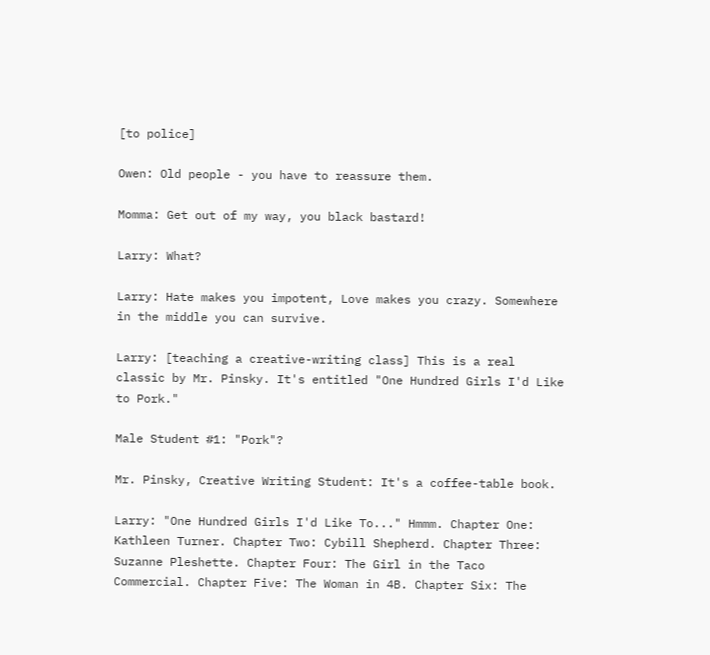[to police]

Owen: Old people - you have to reassure them.

Momma: Get out of my way, you black bastard!

Larry: What?

Larry: Hate makes you impotent, Love makes you crazy. Somewhere in the middle you can survive.

Larry: [teaching a creative-writing class] This is a real classic by Mr. Pinsky. It's entitled "One Hundred Girls I'd Like to Pork."

Male Student #1: "Pork"?

Mr. Pinsky, Creative Writing Student: It's a coffee-table book.

Larry: "One Hundred Girls I'd Like To..." Hmmm. Chapter One: Kathleen Turner. Chapter Two: Cybill Shepherd. Chapter Three: Suzanne Pleshette. Chapter Four: The Girl in the Taco Commercial. Chapter Five: The Woman in 4B. Chapter Six: The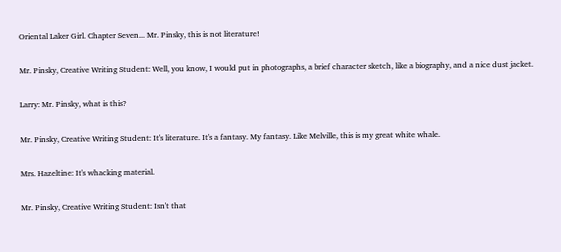Oriental Laker Girl. Chapter Seven... Mr. Pinsky, this is not literature!

Mr. Pinsky, Creative Writing Student: Well, you know, I would put in photographs, a brief character sketch, like a biography, and a nice dust jacket.

Larry: Mr. Pinsky, what is this?

Mr. Pinsky, Creative Writing Student: It's literature. It's a fantasy. My fantasy. Like Melville, this is my great white whale.

Mrs. Hazeltine: It's whacking material.

Mr. Pinsky, Creative Writing Student: Isn't that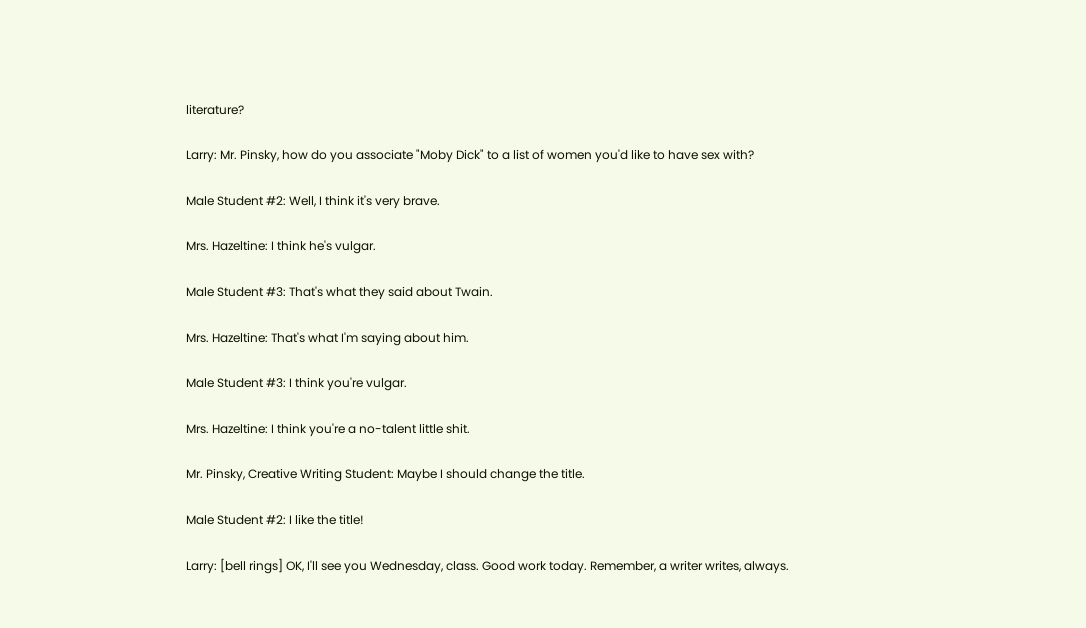literature?

Larry: Mr. Pinsky, how do you associate "Moby Dick" to a list of women you'd like to have sex with?

Male Student #2: Well, I think it's very brave.

Mrs. Hazeltine: I think he's vulgar.

Male Student #3: That's what they said about Twain.

Mrs. Hazeltine: That's what I'm saying about him.

Male Student #3: I think you're vulgar.

Mrs. Hazeltine: I think you're a no-talent little shit.

Mr. Pinsky, Creative Writing Student: Maybe I should change the title.

Male Student #2: I like the title!

Larry: [bell rings] OK, I'll see you Wednesday, class. Good work today. Remember, a writer writes, always.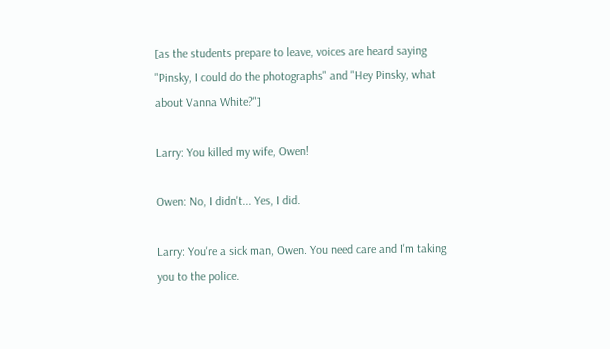[as the students prepare to leave, voices are heard saying "Pinsky, I could do the photographs" and "Hey Pinsky, what about Vanna White?"]

Larry: You killed my wife, Owen!

Owen: No, I didn't... Yes, I did.

Larry: You're a sick man, Owen. You need care and I'm taking you to the police.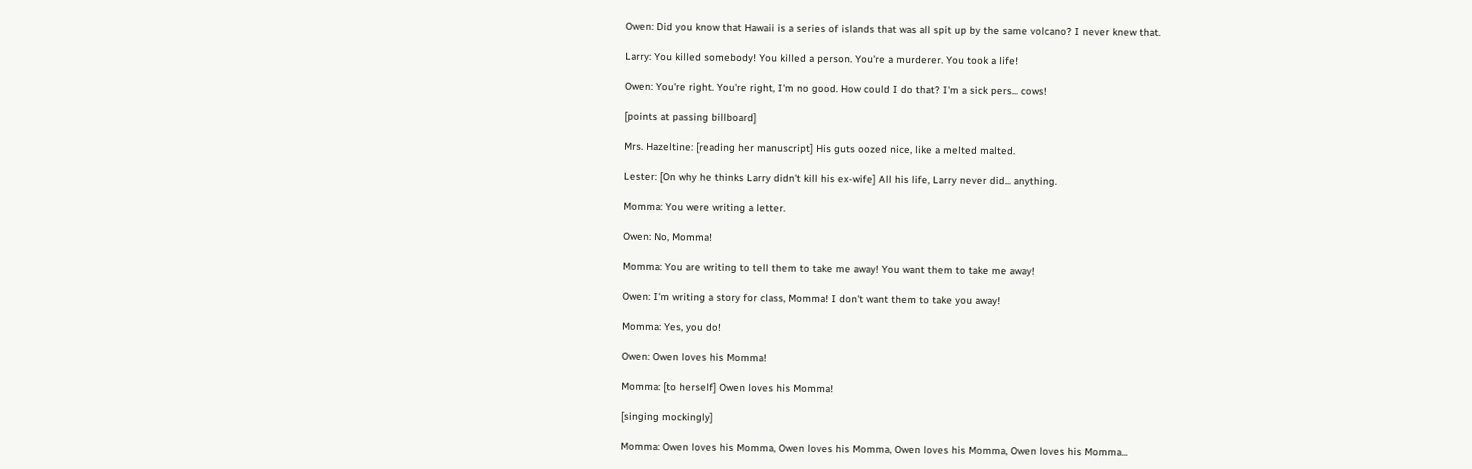Owen: Did you know that Hawaii is a series of islands that was all spit up by the same volcano? I never knew that.

Larry: You killed somebody! You killed a person. You're a murderer. You took a life!

Owen: You're right. You're right, I'm no good. How could I do that? I'm a sick pers... cows!

[points at passing billboard]

Mrs. Hazeltine: [reading her manuscript] His guts oozed nice, like a melted malted.

Lester: [On why he thinks Larry didn't kill his ex-wife] All his life, Larry never did... anything.

Momma: You were writing a letter.

Owen: No, Momma!

Momma: You are writing to tell them to take me away! You want them to take me away!

Owen: I'm writing a story for class, Momma! I don't want them to take you away!

Momma: Yes, you do!

Owen: Owen loves his Momma!

Momma: [to herself] Owen loves his Momma!

[singing mockingly]

Momma: Owen loves his Momma, Owen loves his Momma, Owen loves his Momma, Owen loves his Momma...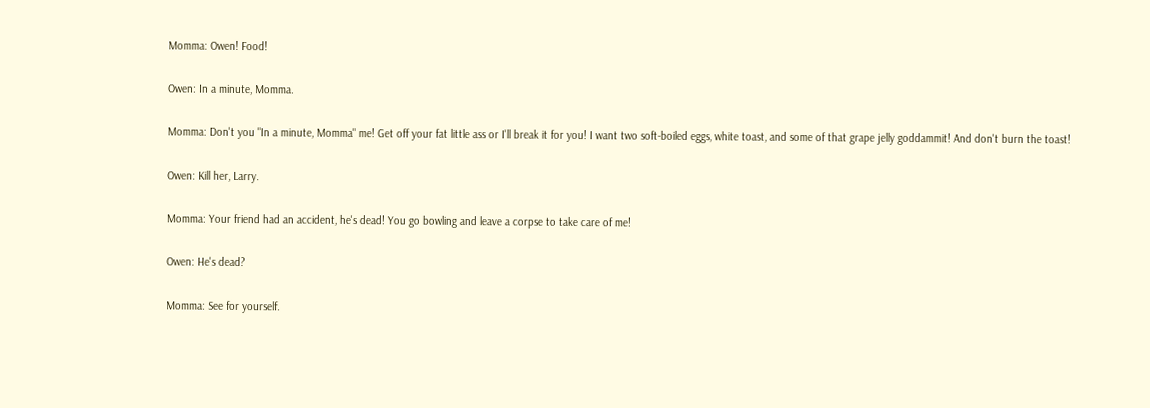Momma: Owen! Food!

Owen: In a minute, Momma.

Momma: Don't you "In a minute, Momma" me! Get off your fat little ass or I'll break it for you! I want two soft-boiled eggs, white toast, and some of that grape jelly goddammit! And don't burn the toast!

Owen: Kill her, Larry.

Momma: Your friend had an accident, he's dead! You go bowling and leave a corpse to take care of me!

Owen: He's dead?

Momma: See for yourself.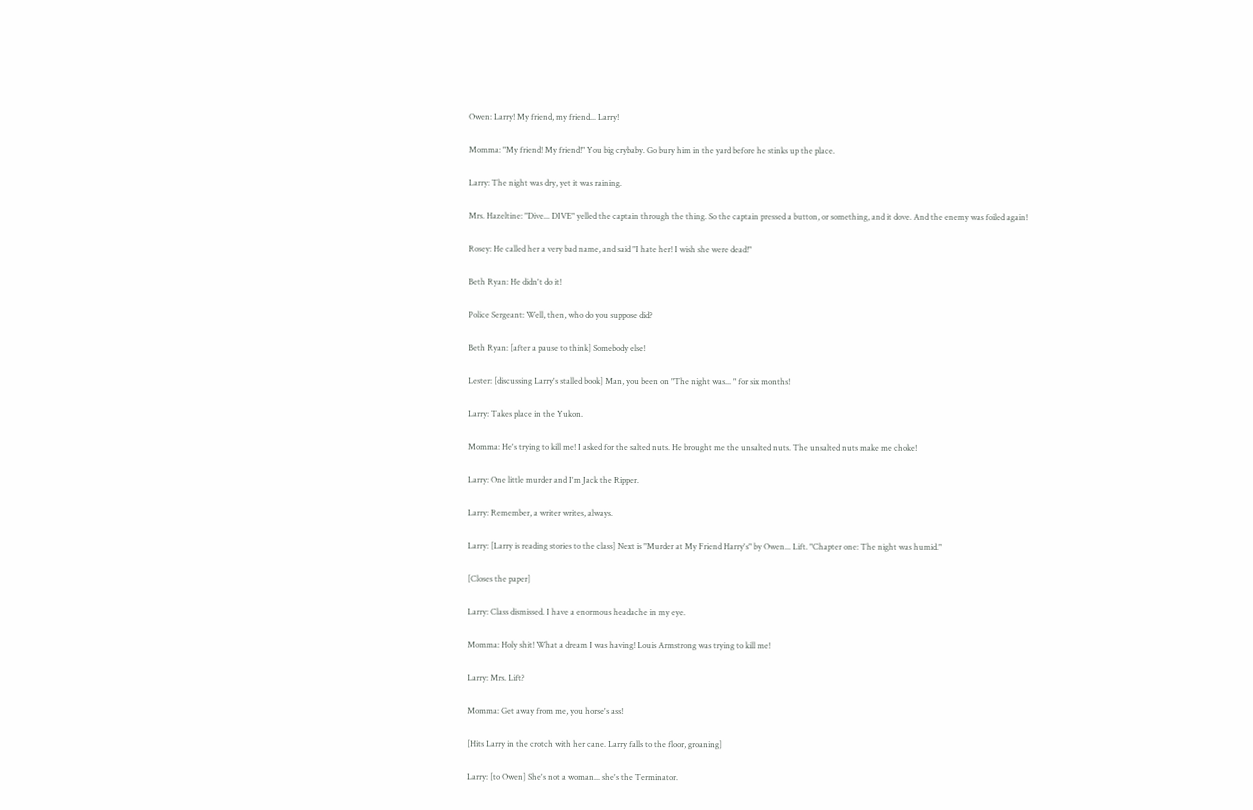Owen: Larry! My friend, my friend... Larry!

Momma: "My friend! My friend!" You big crybaby. Go bury him in the yard before he stinks up the place.

Larry: The night was dry, yet it was raining.

Mrs. Hazeltine: "Dive... DIVE" yelled the captain through the thing. So the captain pressed a button, or something, and it dove. And the enemy was foiled again!

Rosey: He called her a very bad name, and said "I hate her! I wish she were dead!"

Beth Ryan: He didn't do it!

Police Sergeant: Well, then, who do you suppose did?

Beth Ryan: [after a pause to think] Somebody else!

Lester: [discussing Larry's stalled book] Man, you been on "The night was... " for six months!

Larry: Takes place in the Yukon.

Momma: He's trying to kill me! I asked for the salted nuts. He brought me the unsalted nuts. The unsalted nuts make me choke!

Larry: One little murder and I'm Jack the Ripper.

Larry: Remember, a writer writes, always.

Larry: [Larry is reading stories to the class] Next is "Murder at My Friend Harry's" by Owen... Lift. "Chapter one: The night was humid."

[Closes the paper]

Larry: Class dismissed. I have a enormous headache in my eye.

Momma: Holy shit! What a dream I was having! Louis Armstrong was trying to kill me!

Larry: Mrs. Lift?

Momma: Get away from me, you horse's ass!

[Hits Larry in the crotch with her cane. Larry falls to the floor, groaning]

Larry: [to Owen] She's not a woman... she's the Terminator.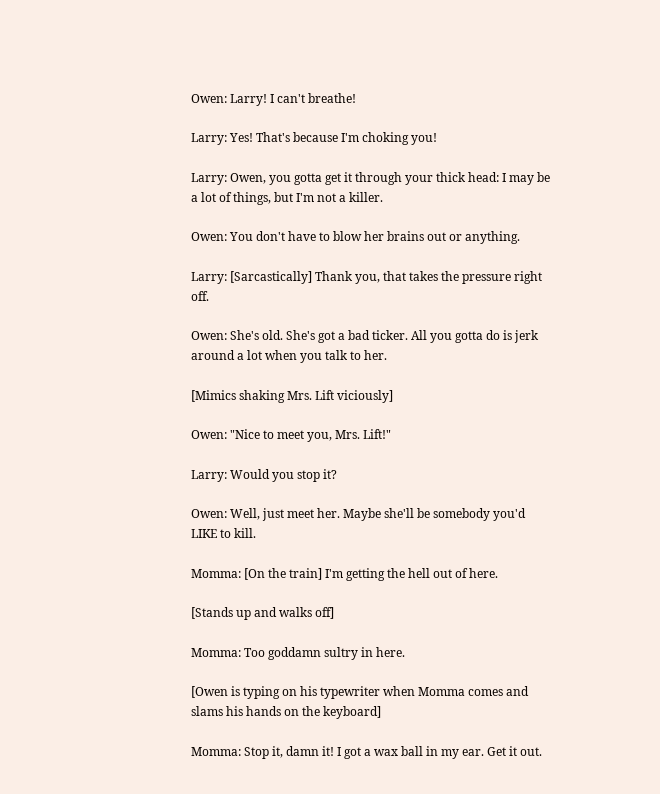Owen: Larry! I can't breathe!

Larry: Yes! That's because I'm choking you!

Larry: Owen, you gotta get it through your thick head: I may be a lot of things, but I'm not a killer.

Owen: You don't have to blow her brains out or anything.

Larry: [Sarcastically] Thank you, that takes the pressure right off.

Owen: She's old. She's got a bad ticker. All you gotta do is jerk around a lot when you talk to her.

[Mimics shaking Mrs. Lift viciously]

Owen: "Nice to meet you, Mrs. Lift!"

Larry: Would you stop it?

Owen: Well, just meet her. Maybe she'll be somebody you'd LIKE to kill.

Momma: [On the train] I'm getting the hell out of here.

[Stands up and walks off]

Momma: Too goddamn sultry in here.

[Owen is typing on his typewriter when Momma comes and slams his hands on the keyboard]

Momma: Stop it, damn it! I got a wax ball in my ear. Get it out.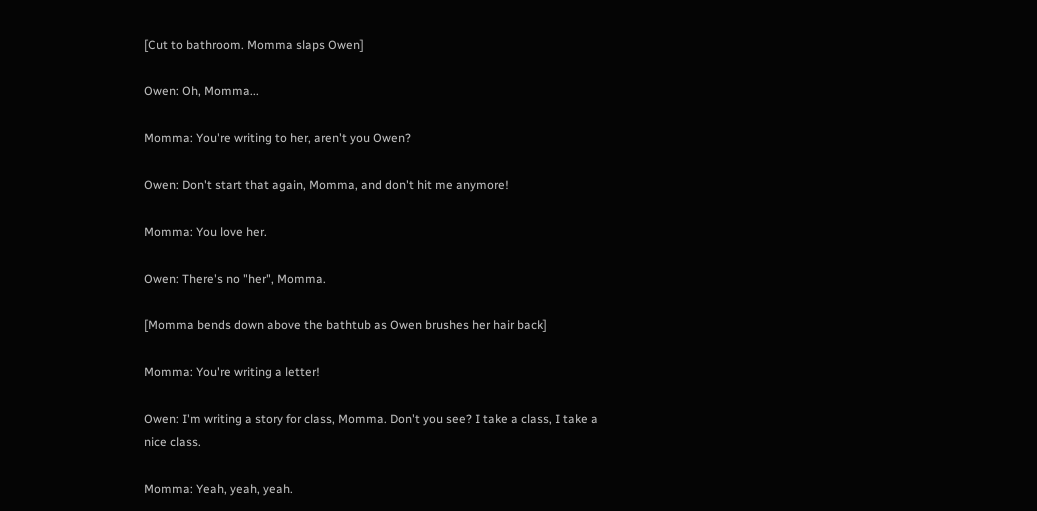[Cut to bathroom. Momma slaps Owen]

Owen: Oh, Momma...

Momma: You're writing to her, aren't you Owen?

Owen: Don't start that again, Momma, and don't hit me anymore!

Momma: You love her.

Owen: There's no "her", Momma.

[Momma bends down above the bathtub as Owen brushes her hair back]

Momma: You're writing a letter!

Owen: I'm writing a story for class, Momma. Don't you see? I take a class, I take a nice class.

Momma: Yeah, yeah, yeah.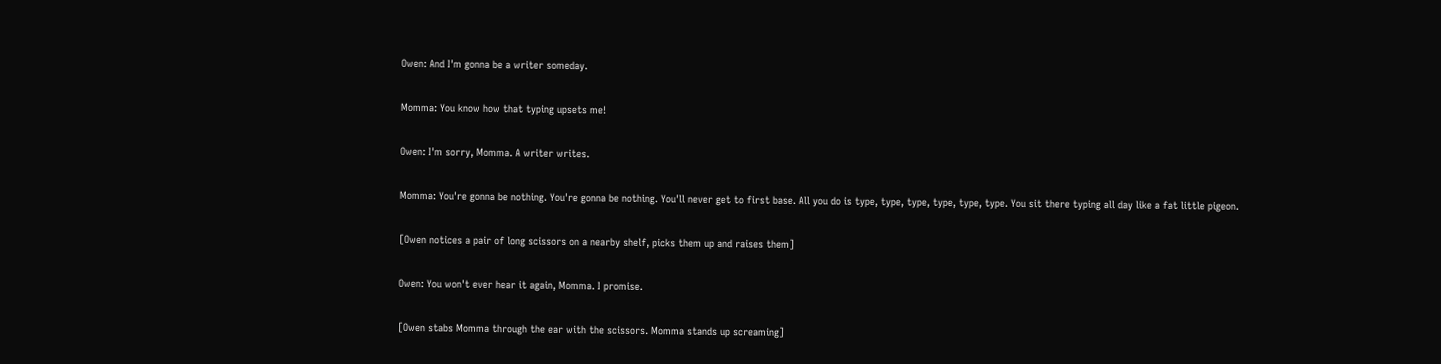Owen: And I'm gonna be a writer someday.

Momma: You know how that typing upsets me!

Owen: I'm sorry, Momma. A writer writes.

Momma: You're gonna be nothing. You're gonna be nothing. You'll never get to first base. All you do is type, type, type, type, type, type. You sit there typing all day like a fat little pigeon.

[Owen notices a pair of long scissors on a nearby shelf, picks them up and raises them]

Owen: You won't ever hear it again, Momma. I promise.

[Owen stabs Momma through the ear with the scissors. Momma stands up screaming]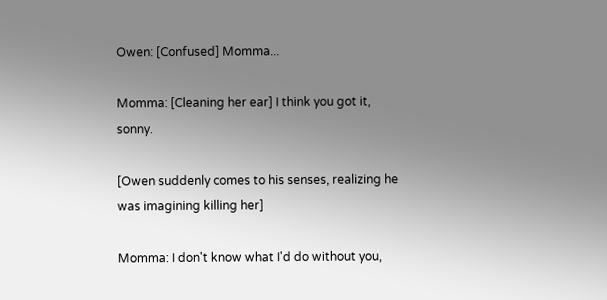Owen: [Confused] Momma...

Momma: [Cleaning her ear] I think you got it, sonny.

[Owen suddenly comes to his senses, realizing he was imagining killing her]

Momma: I don't know what I'd do without you,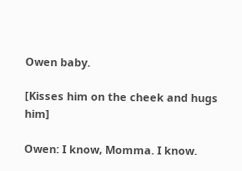Owen baby.

[Kisses him on the cheek and hugs him]

Owen: I know, Momma. I know.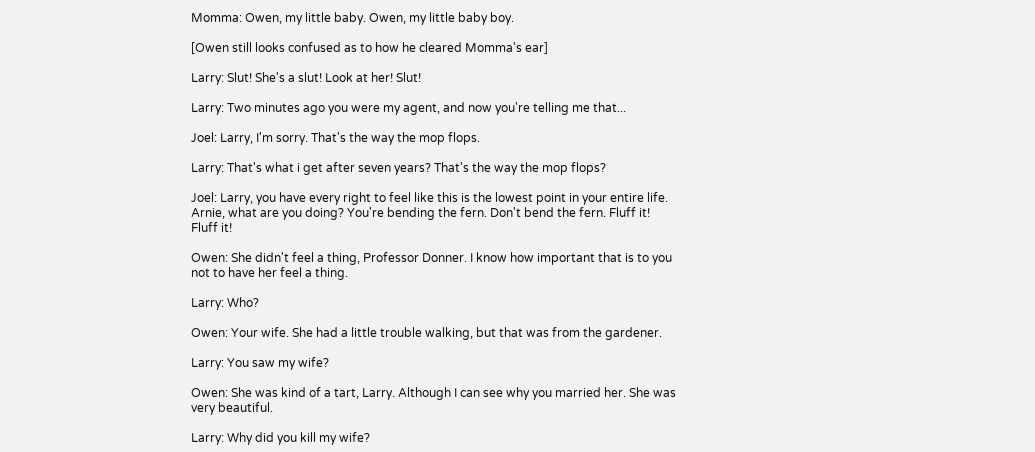Momma: Owen, my little baby. Owen, my little baby boy.

[Owen still looks confused as to how he cleared Momma's ear]

Larry: Slut! She's a slut! Look at her! Slut!

Larry: Two minutes ago you were my agent, and now you're telling me that...

Joel: Larry, I'm sorry. That's the way the mop flops.

Larry: That's what i get after seven years? That's the way the mop flops?

Joel: Larry, you have every right to feel like this is the lowest point in your entire life. Arnie, what are you doing? You're bending the fern. Don't bend the fern. Fluff it! Fluff it!

Owen: She didn't feel a thing, Professor Donner. I know how important that is to you not to have her feel a thing.

Larry: Who?

Owen: Your wife. She had a little trouble walking, but that was from the gardener.

Larry: You saw my wife?

Owen: She was kind of a tart, Larry. Although I can see why you married her. She was very beautiful.

Larry: Why did you kill my wife?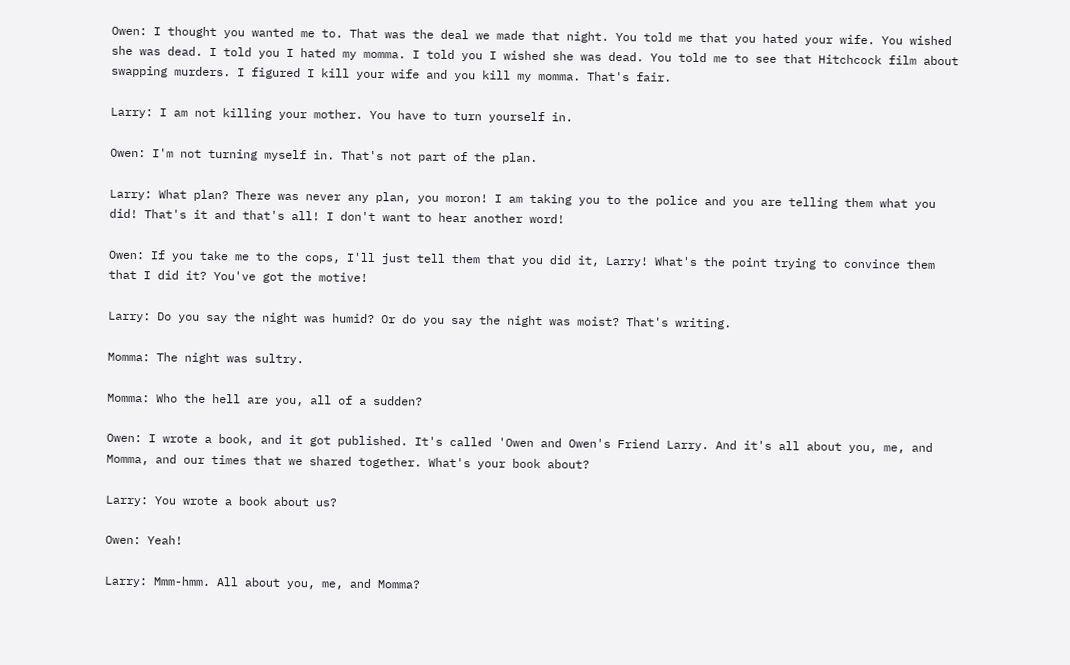Owen: I thought you wanted me to. That was the deal we made that night. You told me that you hated your wife. You wished she was dead. I told you I hated my momma. I told you I wished she was dead. You told me to see that Hitchcock film about swapping murders. I figured I kill your wife and you kill my momma. That's fair.

Larry: I am not killing your mother. You have to turn yourself in.

Owen: I'm not turning myself in. That's not part of the plan.

Larry: What plan? There was never any plan, you moron! I am taking you to the police and you are telling them what you did! That's it and that's all! I don't want to hear another word!

Owen: If you take me to the cops, I'll just tell them that you did it, Larry! What's the point trying to convince them that I did it? You've got the motive!

Larry: Do you say the night was humid? Or do you say the night was moist? That's writing.

Momma: The night was sultry.

Momma: Who the hell are you, all of a sudden?

Owen: I wrote a book, and it got published. It's called 'Owen and Owen's Friend Larry. And it's all about you, me, and Momma, and our times that we shared together. What's your book about?

Larry: You wrote a book about us?

Owen: Yeah!

Larry: Mmm-hmm. All about you, me, and Momma?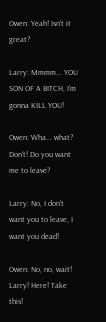Owen: Yeah! Isn't it great?

Larry: Mmmm... YOU SON OF A BITCH, I'm gonna KILL YOU!

Owen: Wha... what? Don't! Do you want me to leave?

Larry: No, I don't want you to leave, I want you dead!

Owen: No, no, wait! Larry! Here! Take this!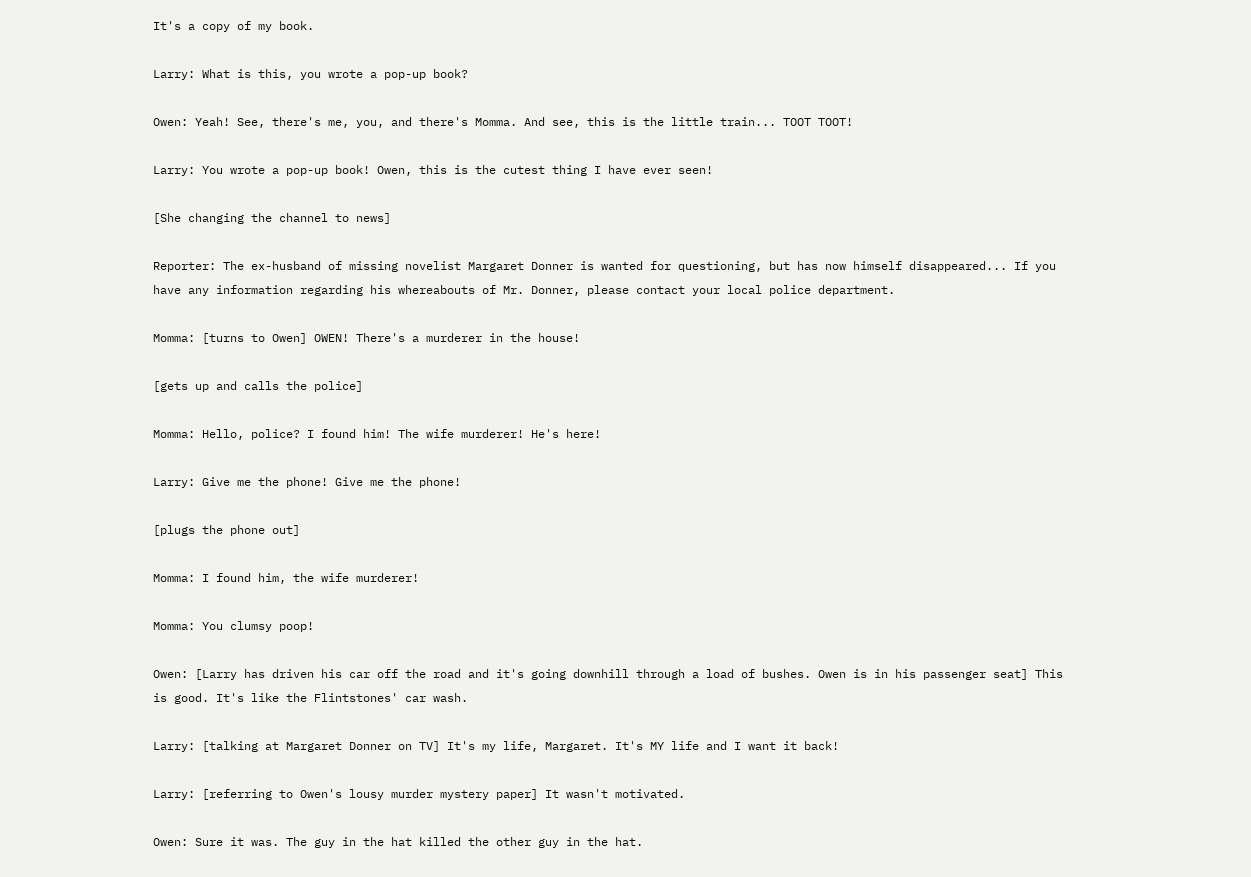It's a copy of my book.

Larry: What is this, you wrote a pop-up book?

Owen: Yeah! See, there's me, you, and there's Momma. And see, this is the little train... TOOT TOOT!

Larry: You wrote a pop-up book! Owen, this is the cutest thing I have ever seen!

[She changing the channel to news]

Reporter: The ex-husband of missing novelist Margaret Donner is wanted for questioning, but has now himself disappeared... If you have any information regarding his whereabouts of Mr. Donner, please contact your local police department.

Momma: [turns to Owen] OWEN! There's a murderer in the house!

[gets up and calls the police]

Momma: Hello, police? I found him! The wife murderer! He's here!

Larry: Give me the phone! Give me the phone!

[plugs the phone out]

Momma: I found him, the wife murderer!

Momma: You clumsy poop!

Owen: [Larry has driven his car off the road and it's going downhill through a load of bushes. Owen is in his passenger seat] This is good. It's like the Flintstones' car wash.

Larry: [talking at Margaret Donner on TV] It's my life, Margaret. It's MY life and I want it back!

Larry: [referring to Owen's lousy murder mystery paper] It wasn't motivated.

Owen: Sure it was. The guy in the hat killed the other guy in the hat.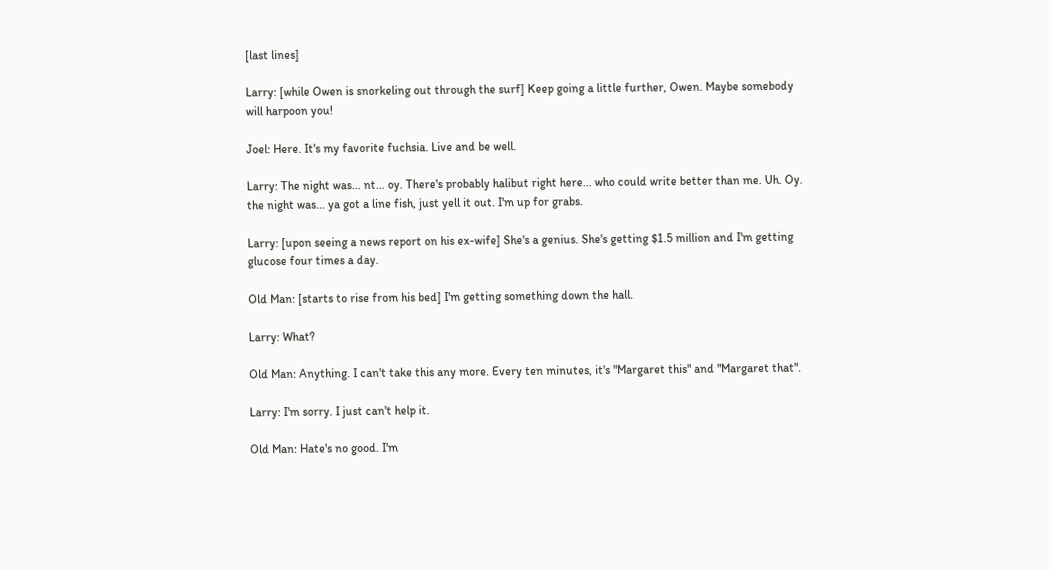[last lines]

Larry: [while Owen is snorkeling out through the surf] Keep going a little further, Owen. Maybe somebody will harpoon you!

Joel: Here. It's my favorite fuchsia. Live and be well.

Larry: The night was... nt... oy. There's probably halibut right here... who could write better than me. Uh. Oy. the night was... ya got a line fish, just yell it out. I'm up for grabs.

Larry: [upon seeing a news report on his ex-wife] She's a genius. She's getting $1.5 million and I'm getting glucose four times a day.

Old Man: [starts to rise from his bed] I'm getting something down the hall.

Larry: What?

Old Man: Anything. I can't take this any more. Every ten minutes, it's "Margaret this" and "Margaret that".

Larry: I'm sorry. I just can't help it.

Old Man: Hate's no good. I'm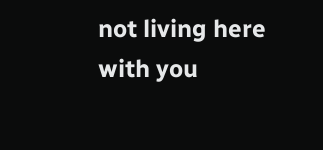not living here with you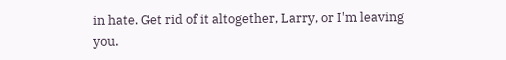in hate. Get rid of it altogether, Larry, or I'm leaving you.